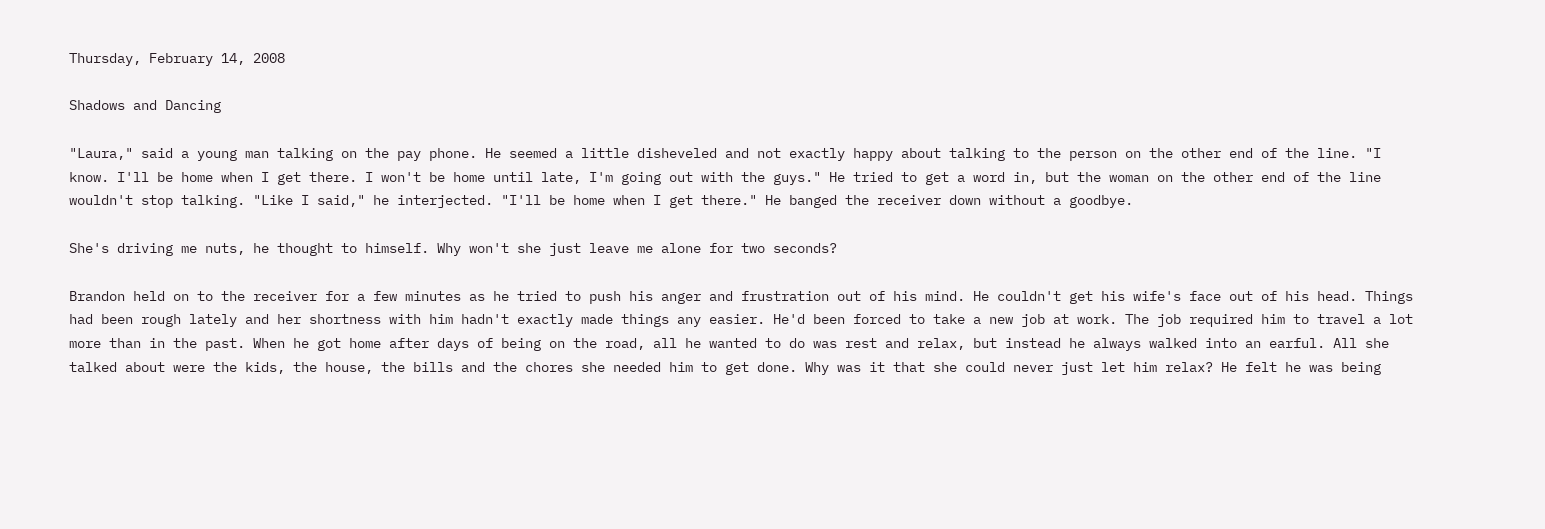Thursday, February 14, 2008

Shadows and Dancing

"Laura," said a young man talking on the pay phone. He seemed a little disheveled and not exactly happy about talking to the person on the other end of the line. "I know. I'll be home when I get there. I won't be home until late, I'm going out with the guys." He tried to get a word in, but the woman on the other end of the line wouldn't stop talking. "Like I said," he interjected. "I'll be home when I get there." He banged the receiver down without a goodbye.

She's driving me nuts, he thought to himself. Why won't she just leave me alone for two seconds?

Brandon held on to the receiver for a few minutes as he tried to push his anger and frustration out of his mind. He couldn't get his wife's face out of his head. Things had been rough lately and her shortness with him hadn't exactly made things any easier. He'd been forced to take a new job at work. The job required him to travel a lot more than in the past. When he got home after days of being on the road, all he wanted to do was rest and relax, but instead he always walked into an earful. All she talked about were the kids, the house, the bills and the chores she needed him to get done. Why was it that she could never just let him relax? He felt he was being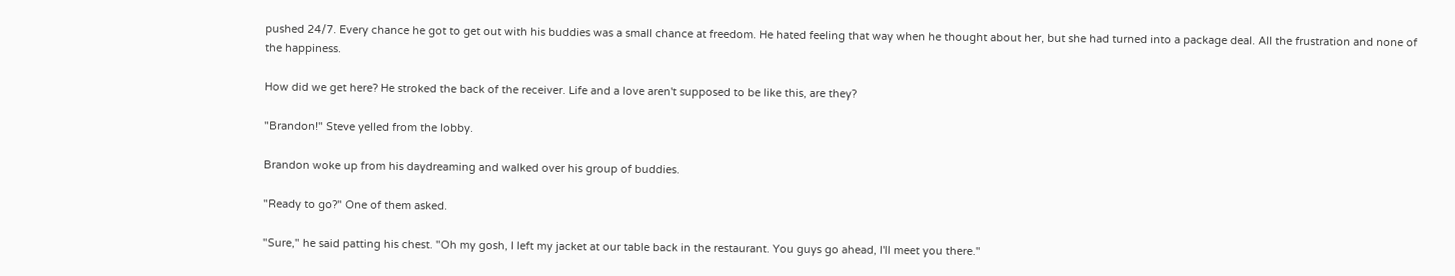pushed 24/7. Every chance he got to get out with his buddies was a small chance at freedom. He hated feeling that way when he thought about her, but she had turned into a package deal. All the frustration and none of the happiness.

How did we get here? He stroked the back of the receiver. Life and a love aren't supposed to be like this, are they?

"Brandon!" Steve yelled from the lobby.

Brandon woke up from his daydreaming and walked over his group of buddies.

"Ready to go?" One of them asked.

"Sure," he said patting his chest. "Oh my gosh, I left my jacket at our table back in the restaurant. You guys go ahead, I'll meet you there."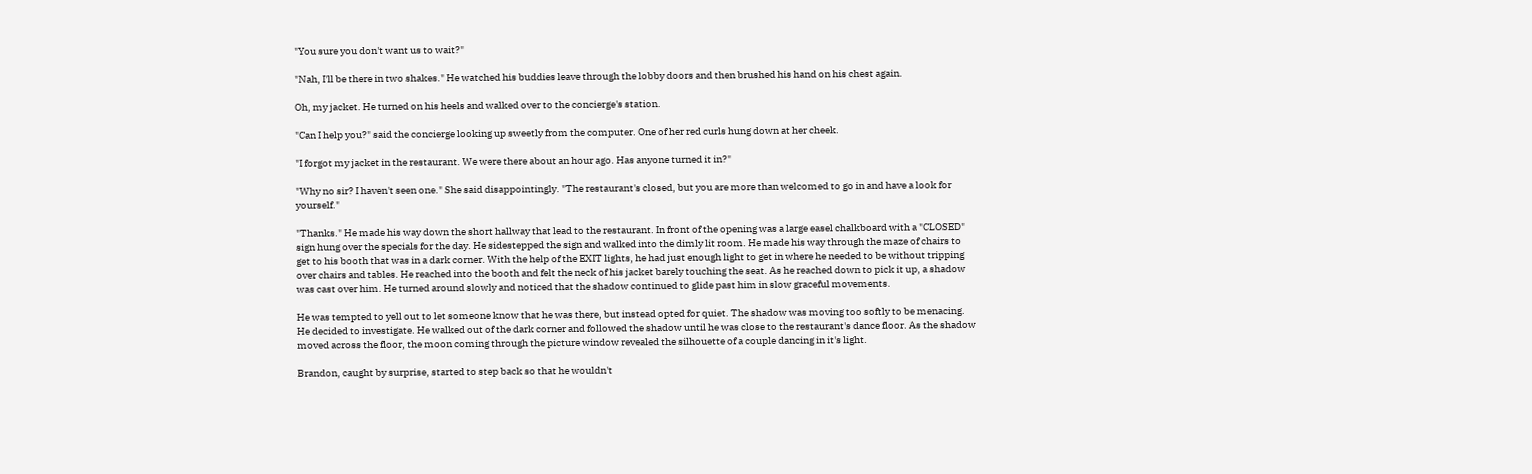"You sure you don't want us to wait?"

"Nah, I'll be there in two shakes." He watched his buddies leave through the lobby doors and then brushed his hand on his chest again.

Oh, my jacket. He turned on his heels and walked over to the concierge's station.

"Can I help you?" said the concierge looking up sweetly from the computer. One of her red curls hung down at her cheek.

"I forgot my jacket in the restaurant. We were there about an hour ago. Has anyone turned it in?"

"Why no sir? I haven't seen one." She said disappointingly. "The restaurant's closed, but you are more than welcomed to go in and have a look for yourself."

"Thanks." He made his way down the short hallway that lead to the restaurant. In front of the opening was a large easel chalkboard with a "CLOSED" sign hung over the specials for the day. He sidestepped the sign and walked into the dimly lit room. He made his way through the maze of chairs to get to his booth that was in a dark corner. With the help of the EXIT lights, he had just enough light to get in where he needed to be without tripping over chairs and tables. He reached into the booth and felt the neck of his jacket barely touching the seat. As he reached down to pick it up, a shadow was cast over him. He turned around slowly and noticed that the shadow continued to glide past him in slow graceful movements.

He was tempted to yell out to let someone know that he was there, but instead opted for quiet. The shadow was moving too softly to be menacing. He decided to investigate. He walked out of the dark corner and followed the shadow until he was close to the restaurant's dance floor. As the shadow moved across the floor, the moon coming through the picture window revealed the silhouette of a couple dancing in it's light.

Brandon, caught by surprise, started to step back so that he wouldn't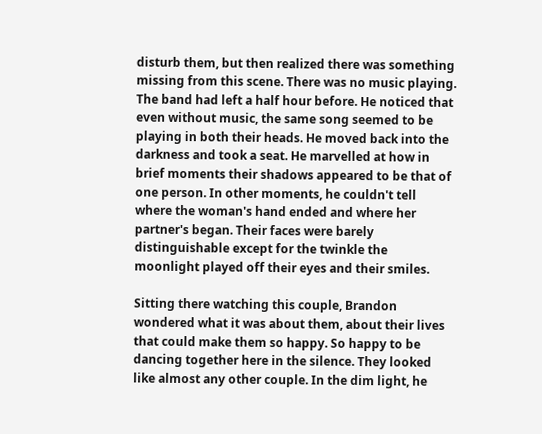disturb them, but then realized there was something missing from this scene. There was no music playing. The band had left a half hour before. He noticed that even without music, the same song seemed to be playing in both their heads. He moved back into the darkness and took a seat. He marvelled at how in brief moments their shadows appeared to be that of one person. In other moments, he couldn't tell where the woman's hand ended and where her partner's began. Their faces were barely distinguishable except for the twinkle the moonlight played off their eyes and their smiles.

Sitting there watching this couple, Brandon wondered what it was about them, about their lives that could make them so happy. So happy to be dancing together here in the silence. They looked like almost any other couple. In the dim light, he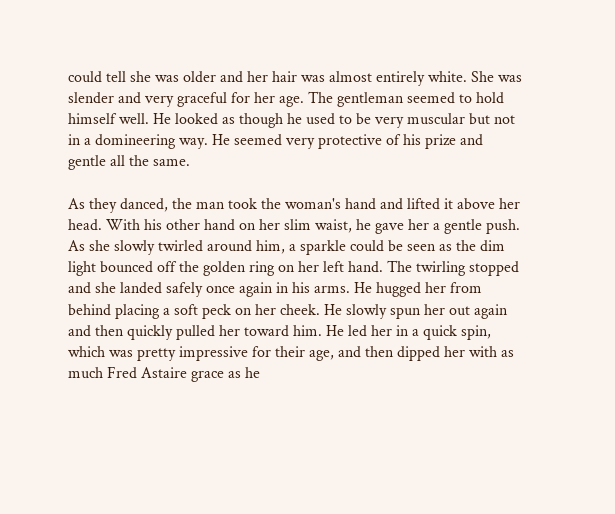could tell she was older and her hair was almost entirely white. She was slender and very graceful for her age. The gentleman seemed to hold himself well. He looked as though he used to be very muscular but not in a domineering way. He seemed very protective of his prize and gentle all the same.

As they danced, the man took the woman's hand and lifted it above her head. With his other hand on her slim waist, he gave her a gentle push. As she slowly twirled around him, a sparkle could be seen as the dim light bounced off the golden ring on her left hand. The twirling stopped and she landed safely once again in his arms. He hugged her from behind placing a soft peck on her cheek. He slowly spun her out again and then quickly pulled her toward him. He led her in a quick spin, which was pretty impressive for their age, and then dipped her with as much Fred Astaire grace as he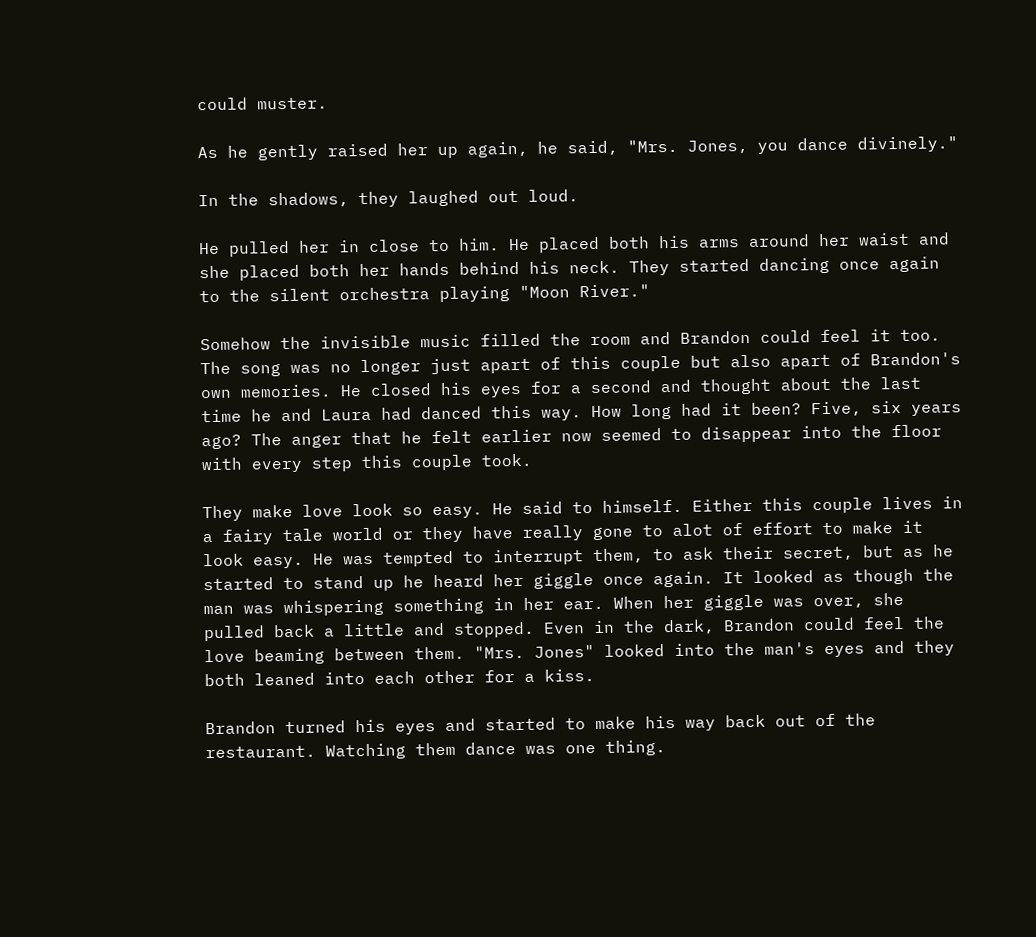could muster.

As he gently raised her up again, he said, "Mrs. Jones, you dance divinely."

In the shadows, they laughed out loud.

He pulled her in close to him. He placed both his arms around her waist and she placed both her hands behind his neck. They started dancing once again to the silent orchestra playing "Moon River."

Somehow the invisible music filled the room and Brandon could feel it too. The song was no longer just apart of this couple but also apart of Brandon's own memories. He closed his eyes for a second and thought about the last time he and Laura had danced this way. How long had it been? Five, six years ago? The anger that he felt earlier now seemed to disappear into the floor with every step this couple took.

They make love look so easy. He said to himself. Either this couple lives in a fairy tale world or they have really gone to alot of effort to make it look easy. He was tempted to interrupt them, to ask their secret, but as he started to stand up he heard her giggle once again. It looked as though the man was whispering something in her ear. When her giggle was over, she pulled back a little and stopped. Even in the dark, Brandon could feel the love beaming between them. "Mrs. Jones" looked into the man's eyes and they both leaned into each other for a kiss.

Brandon turned his eyes and started to make his way back out of the restaurant. Watching them dance was one thing.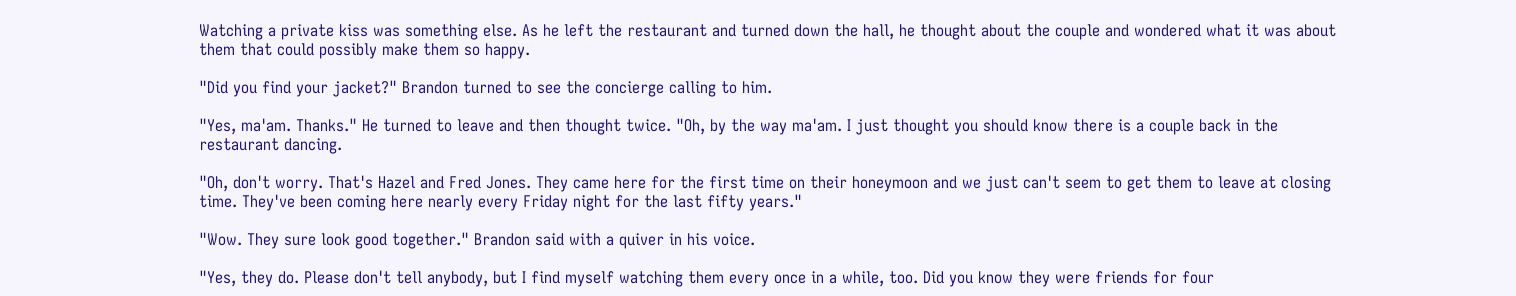Watching a private kiss was something else. As he left the restaurant and turned down the hall, he thought about the couple and wondered what it was about them that could possibly make them so happy.

"Did you find your jacket?" Brandon turned to see the concierge calling to him.

"Yes, ma'am. Thanks." He turned to leave and then thought twice. "Oh, by the way ma'am. I just thought you should know there is a couple back in the restaurant dancing.

"Oh, don't worry. That's Hazel and Fred Jones. They came here for the first time on their honeymoon and we just can't seem to get them to leave at closing time. They've been coming here nearly every Friday night for the last fifty years."

"Wow. They sure look good together." Brandon said with a quiver in his voice.

"Yes, they do. Please don't tell anybody, but I find myself watching them every once in a while, too. Did you know they were friends for four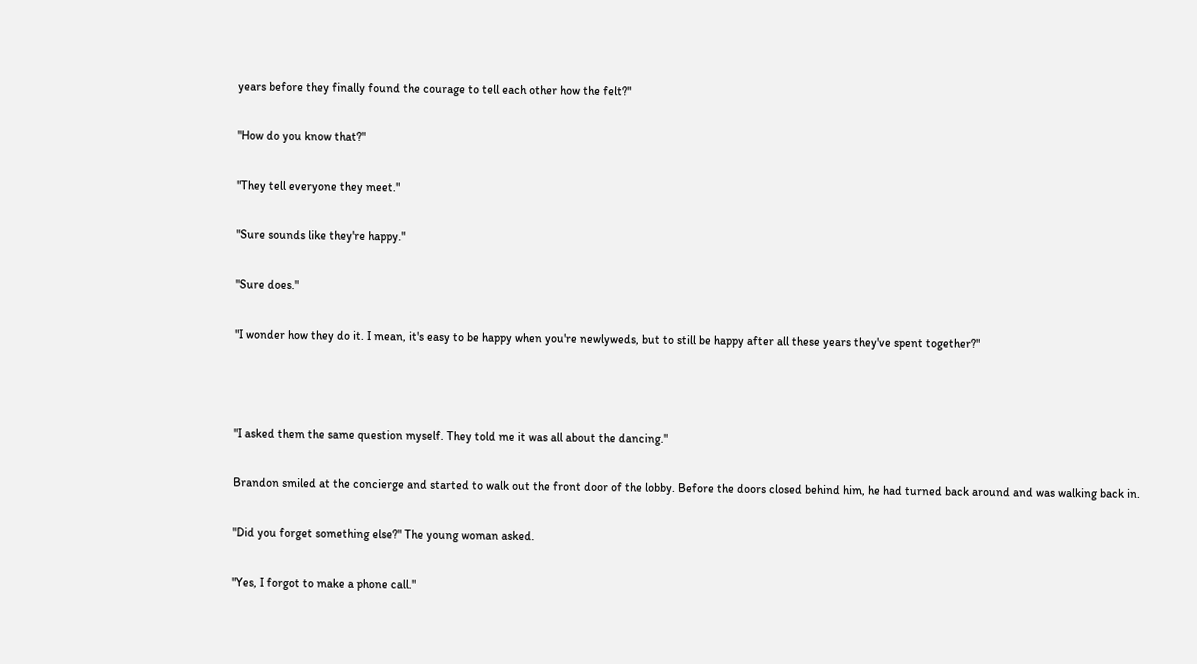years before they finally found the courage to tell each other how the felt?"

"How do you know that?"

"They tell everyone they meet."

"Sure sounds like they're happy."

"Sure does."

"I wonder how they do it. I mean, it's easy to be happy when you're newlyweds, but to still be happy after all these years they've spent together?"



"I asked them the same question myself. They told me it was all about the dancing."

Brandon smiled at the concierge and started to walk out the front door of the lobby. Before the doors closed behind him, he had turned back around and was walking back in.

"Did you forget something else?" The young woman asked.

"Yes, I forgot to make a phone call."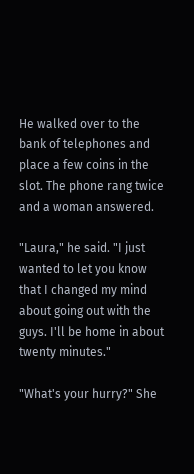He walked over to the bank of telephones and place a few coins in the slot. The phone rang twice and a woman answered.

"Laura," he said. "I just wanted to let you know that I changed my mind about going out with the guys. I'll be home in about twenty minutes."

"What's your hurry?" She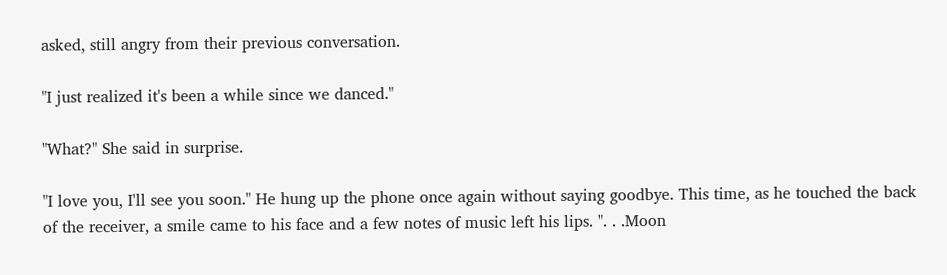asked, still angry from their previous conversation.

"I just realized it's been a while since we danced."

"What?" She said in surprise.

"I love you, I'll see you soon." He hung up the phone once again without saying goodbye. This time, as he touched the back of the receiver, a smile came to his face and a few notes of music left his lips. ". . .Moon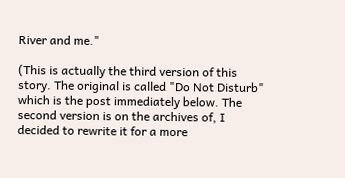River and me."

(This is actually the third version of this story. The original is called "Do Not Disturb" which is the post immediately below. The second version is on the archives of, I decided to rewrite it for a more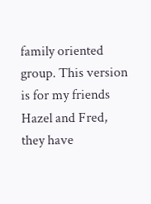family oriented group. This version is for my friends Hazel and Fred, they have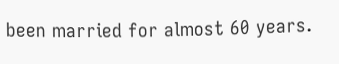been married for almost 60 years.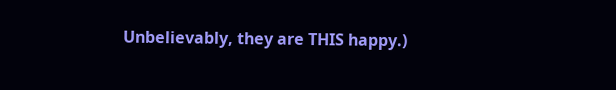Unbelievably, they are THIS happy.)